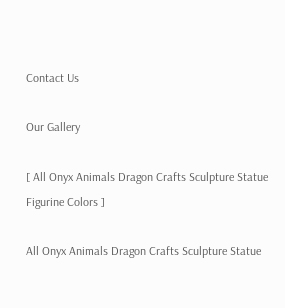Contact Us

Our Gallery

[ All Onyx Animals Dragon Crafts Sculpture Statue Figurine Colors ]

All Onyx Animals Dragon Crafts Sculpture Statue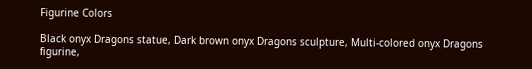Figurine Colors

Black onyx Dragons statue, Dark brown onyx Dragons sculpture, Multi-colored onyx Dragons figurine,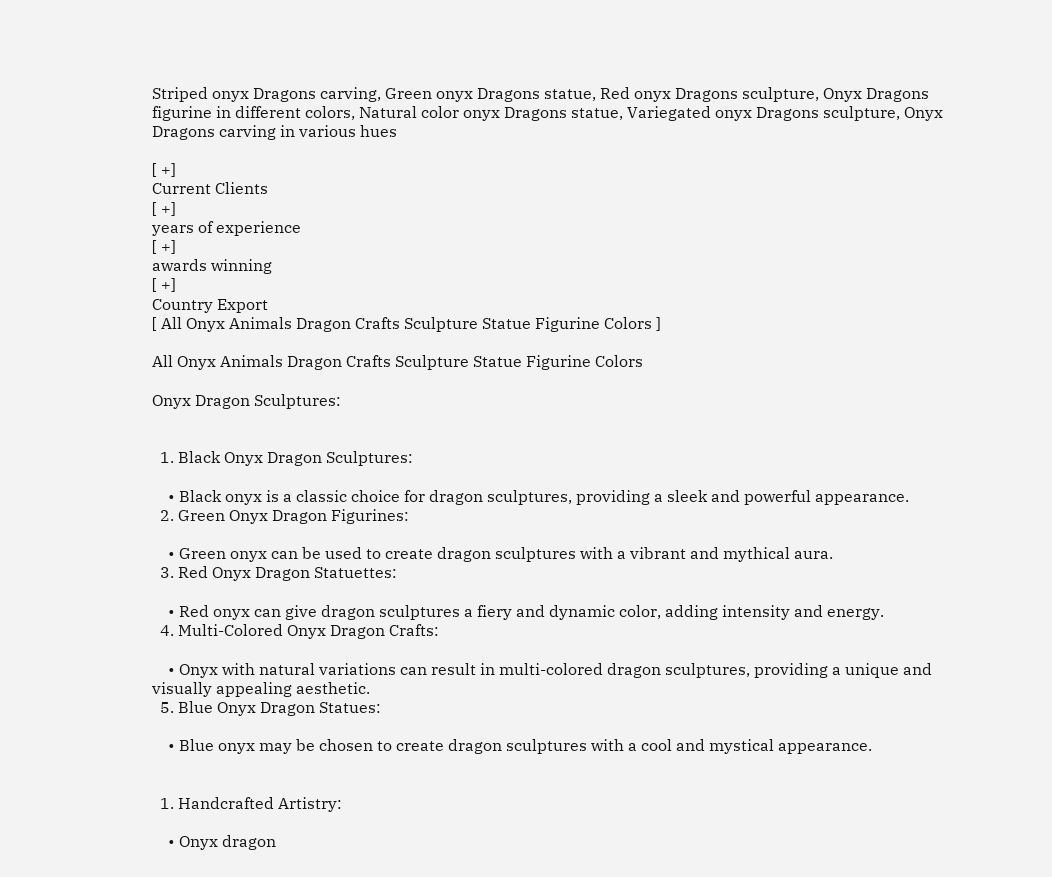Striped onyx Dragons carving, Green onyx Dragons statue, Red onyx Dragons sculpture, Onyx Dragons figurine in different colors, Natural color onyx Dragons statue, Variegated onyx Dragons sculpture, Onyx Dragons carving in various hues

[ +]
Current Clients
[ +]
years of experience
[ +]
awards winning
[ +]
Country Export
[ All Onyx Animals Dragon Crafts Sculpture Statue Figurine Colors ]

All Onyx Animals Dragon Crafts Sculpture Statue Figurine Colors

Onyx Dragon Sculptures:


  1. Black Onyx Dragon Sculptures:

    • Black onyx is a classic choice for dragon sculptures, providing a sleek and powerful appearance.
  2. Green Onyx Dragon Figurines:

    • Green onyx can be used to create dragon sculptures with a vibrant and mythical aura.
  3. Red Onyx Dragon Statuettes:

    • Red onyx can give dragon sculptures a fiery and dynamic color, adding intensity and energy.
  4. Multi-Colored Onyx Dragon Crafts:

    • Onyx with natural variations can result in multi-colored dragon sculptures, providing a unique and visually appealing aesthetic.
  5. Blue Onyx Dragon Statues:

    • Blue onyx may be chosen to create dragon sculptures with a cool and mystical appearance.


  1. Handcrafted Artistry:

    • Onyx dragon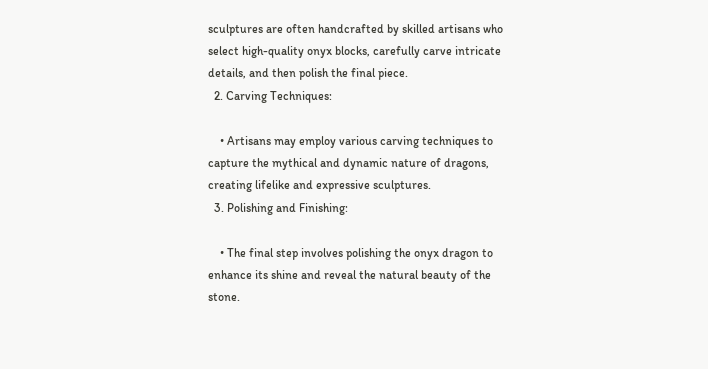sculptures are often handcrafted by skilled artisans who select high-quality onyx blocks, carefully carve intricate details, and then polish the final piece.
  2. Carving Techniques:

    • Artisans may employ various carving techniques to capture the mythical and dynamic nature of dragons, creating lifelike and expressive sculptures.
  3. Polishing and Finishing:

    • The final step involves polishing the onyx dragon to enhance its shine and reveal the natural beauty of the stone.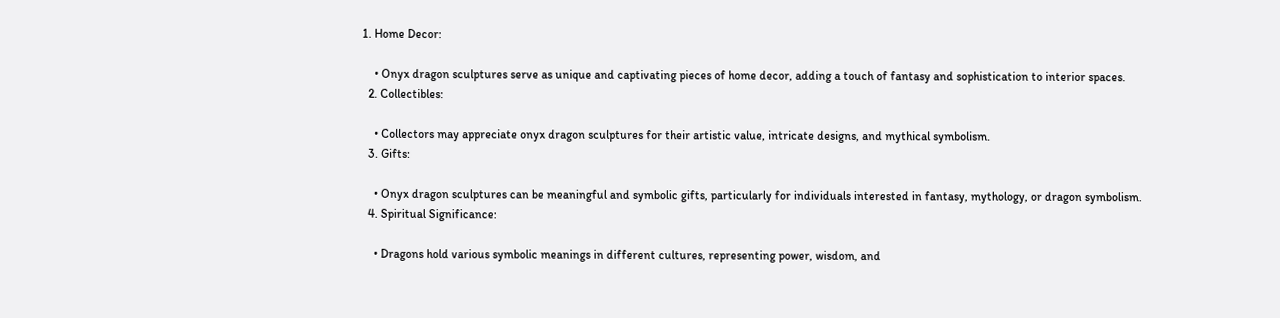1. Home Decor:

    • Onyx dragon sculptures serve as unique and captivating pieces of home decor, adding a touch of fantasy and sophistication to interior spaces.
  2. Collectibles:

    • Collectors may appreciate onyx dragon sculptures for their artistic value, intricate designs, and mythical symbolism.
  3. Gifts:

    • Onyx dragon sculptures can be meaningful and symbolic gifts, particularly for individuals interested in fantasy, mythology, or dragon symbolism.
  4. Spiritual Significance:

    • Dragons hold various symbolic meanings in different cultures, representing power, wisdom, and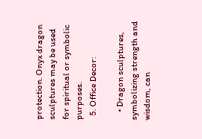protection. Onyx dragon sculptures may be used for spiritual or symbolic purposes.
  5. Office Decor:

    • Dragon sculptures, symbolizing strength and wisdom, can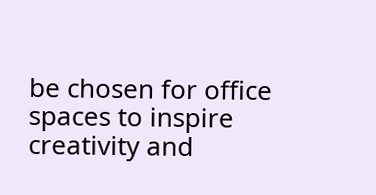be chosen for office spaces to inspire creativity and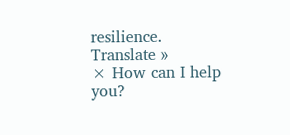resilience.
Translate »
× How can I help you?